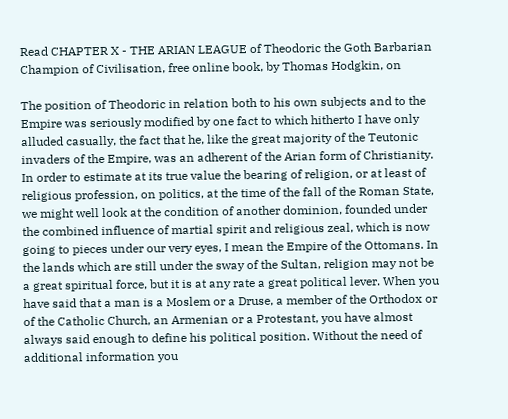Read CHAPTER X - THE ARIAN LEAGUE of Theodoric the Goth Barbarian Champion of Civilisation, free online book, by Thomas Hodgkin, on

The position of Theodoric in relation both to his own subjects and to the Empire was seriously modified by one fact to which hitherto I have only alluded casually, the fact that he, like the great majority of the Teutonic invaders of the Empire, was an adherent of the Arian form of Christianity. In order to estimate at its true value the bearing of religion, or at least of religious profession, on politics, at the time of the fall of the Roman State, we might well look at the condition of another dominion, founded under the combined influence of martial spirit and religious zeal, which is now going to pieces under our very eyes, I mean the Empire of the Ottomans. In the lands which are still under the sway of the Sultan, religion may not be a great spiritual force, but it is at any rate a great political lever. When you have said that a man is a Moslem or a Druse, a member of the Orthodox or of the Catholic Church, an Armenian or a Protestant, you have almost always said enough to define his political position. Without the need of additional information you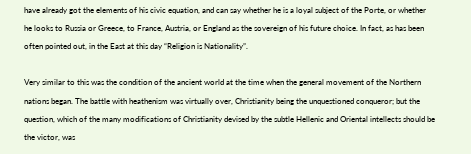have already got the elements of his civic equation, and can say whether he is a loyal subject of the Porte, or whether he looks to Russia or Greece, to France, Austria, or England as the sovereign of his future choice. In fact, as has been often pointed out, in the East at this day “Religion is Nationality”.

Very similar to this was the condition of the ancient world at the time when the general movement of the Northern nations began. The battle with heathenism was virtually over, Christianity being the unquestioned conqueror; but the question, which of the many modifications of Christianity devised by the subtle Hellenic and Oriental intellects should be the victor, was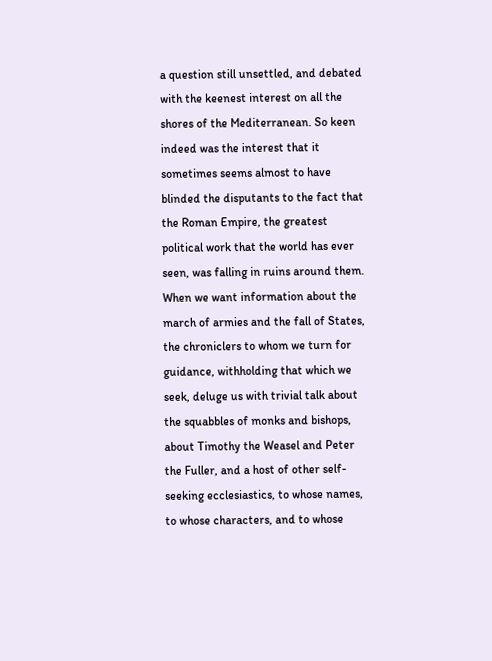a question still unsettled, and debated with the keenest interest on all the shores of the Mediterranean. So keen indeed was the interest that it sometimes seems almost to have blinded the disputants to the fact that the Roman Empire, the greatest political work that the world has ever seen, was falling in ruins around them. When we want information about the march of armies and the fall of States, the chroniclers to whom we turn for guidance, withholding that which we seek, deluge us with trivial talk about the squabbles of monks and bishops, about Timothy the Weasel and Peter the Fuller, and a host of other self-seeking ecclesiastics, to whose names, to whose characters, and to whose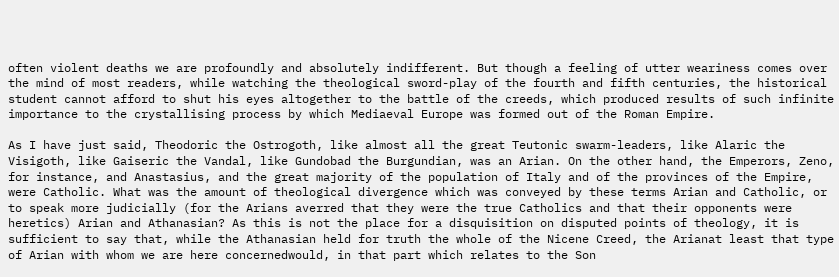often violent deaths we are profoundly and absolutely indifferent. But though a feeling of utter weariness comes over the mind of most readers, while watching the theological sword-play of the fourth and fifth centuries, the historical student cannot afford to shut his eyes altogether to the battle of the creeds, which produced results of such infinite importance to the crystallising process by which Mediaeval Europe was formed out of the Roman Empire.

As I have just said, Theodoric the Ostrogoth, like almost all the great Teutonic swarm-leaders, like Alaric the Visigoth, like Gaiseric the Vandal, like Gundobad the Burgundian, was an Arian. On the other hand, the Emperors, Zeno, for instance, and Anastasius, and the great majority of the population of Italy and of the provinces of the Empire, were Catholic. What was the amount of theological divergence which was conveyed by these terms Arian and Catholic, or to speak more judicially (for the Arians averred that they were the true Catholics and that their opponents were heretics) Arian and Athanasian? As this is not the place for a disquisition on disputed points of theology, it is sufficient to say that, while the Athanasian held for truth the whole of the Nicene Creed, the Arianat least that type of Arian with whom we are here concernedwould, in that part which relates to the Son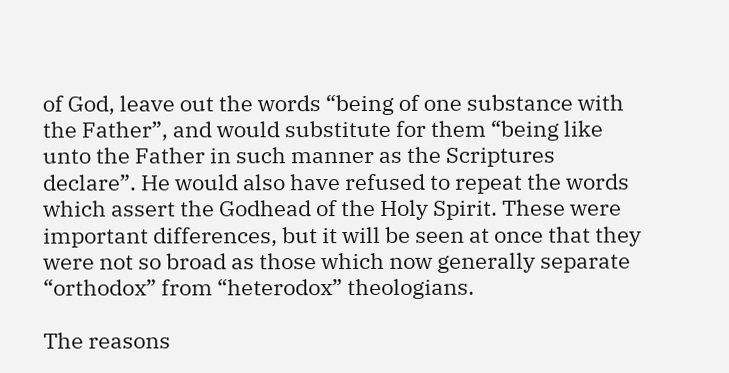of God, leave out the words “being of one substance with the Father”, and would substitute for them “being like unto the Father in such manner as the Scriptures declare”. He would also have refused to repeat the words which assert the Godhead of the Holy Spirit. These were important differences, but it will be seen at once that they were not so broad as those which now generally separate “orthodox” from “heterodox” theologians.

The reasons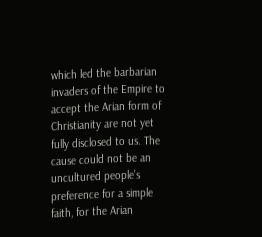which led the barbarian invaders of the Empire to accept the Arian form of Christianity are not yet fully disclosed to us. The cause could not be an uncultured people’s preference for a simple faith, for the Arian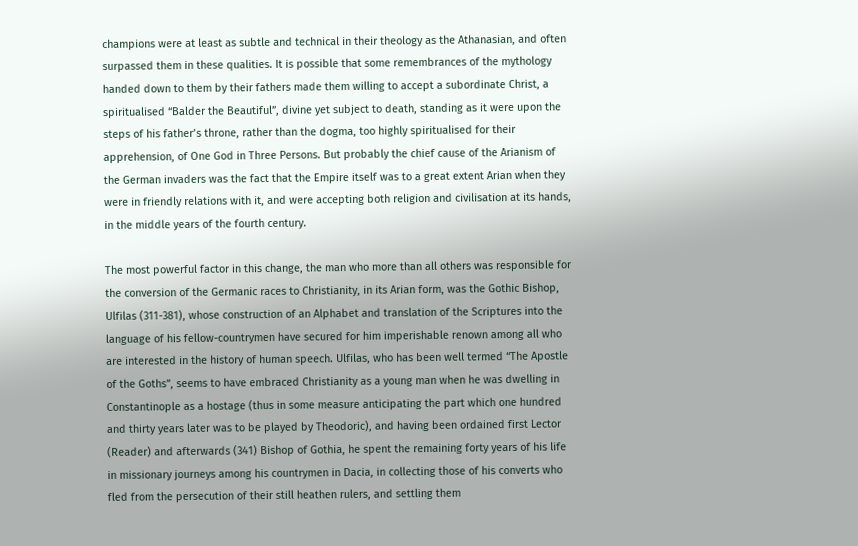champions were at least as subtle and technical in their theology as the Athanasian, and often surpassed them in these qualities. It is possible that some remembrances of the mythology handed down to them by their fathers made them willing to accept a subordinate Christ, a spiritualised “Balder the Beautiful”, divine yet subject to death, standing as it were upon the steps of his father’s throne, rather than the dogma, too highly spiritualised for their apprehension, of One God in Three Persons. But probably the chief cause of the Arianism of the German invaders was the fact that the Empire itself was to a great extent Arian when they were in friendly relations with it, and were accepting both religion and civilisation at its hands, in the middle years of the fourth century.

The most powerful factor in this change, the man who more than all others was responsible for the conversion of the Germanic races to Christianity, in its Arian form, was the Gothic Bishop, Ulfilas (311-381), whose construction of an Alphabet and translation of the Scriptures into the language of his fellow-countrymen have secured for him imperishable renown among all who are interested in the history of human speech. Ulfilas, who has been well termed “The Apostle of the Goths”, seems to have embraced Christianity as a young man when he was dwelling in Constantinople as a hostage (thus in some measure anticipating the part which one hundred and thirty years later was to be played by Theodoric), and having been ordained first Lector (Reader) and afterwards (341) Bishop of Gothia, he spent the remaining forty years of his life in missionary journeys among his countrymen in Dacia, in collecting those of his converts who fled from the persecution of their still heathen rulers, and settling them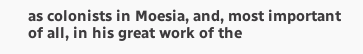as colonists in Moesia, and, most important of all, in his great work of the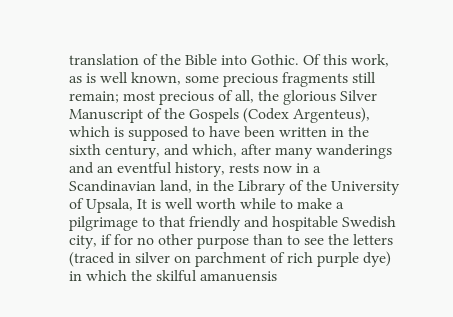translation of the Bible into Gothic. Of this work, as is well known, some precious fragments still remain; most precious of all, the glorious Silver Manuscript of the Gospels (Codex Argenteus), which is supposed to have been written in the sixth century, and which, after many wanderings and an eventful history, rests now in a Scandinavian land, in the Library of the University of Upsala, It is well worth while to make a pilgrimage to that friendly and hospitable Swedish city, if for no other purpose than to see the letters (traced in silver on parchment of rich purple dye) in which the skilful amanuensis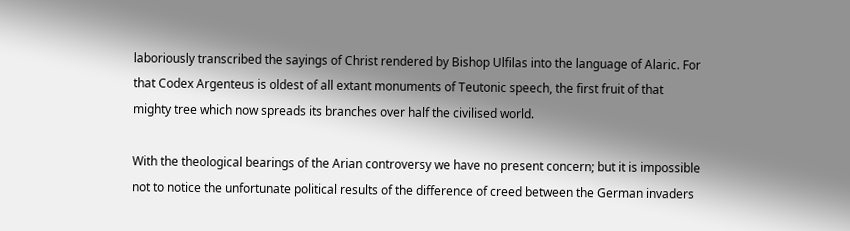laboriously transcribed the sayings of Christ rendered by Bishop Ulfilas into the language of Alaric. For that Codex Argenteus is oldest of all extant monuments of Teutonic speech, the first fruit of that mighty tree which now spreads its branches over half the civilised world.

With the theological bearings of the Arian controversy we have no present concern; but it is impossible not to notice the unfortunate political results of the difference of creed between the German invaders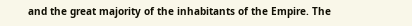and the great majority of the inhabitants of the Empire. The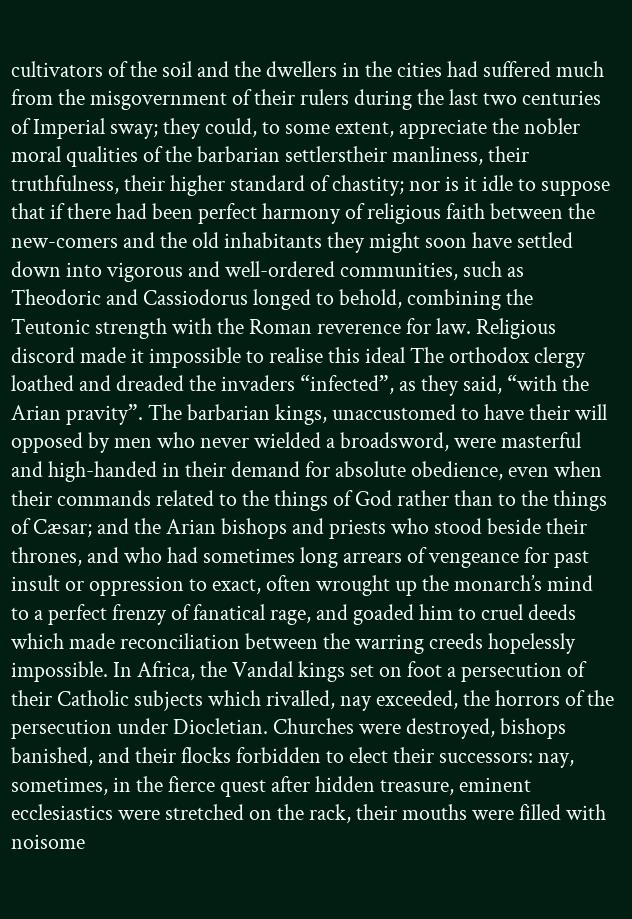cultivators of the soil and the dwellers in the cities had suffered much from the misgovernment of their rulers during the last two centuries of Imperial sway; they could, to some extent, appreciate the nobler moral qualities of the barbarian settlerstheir manliness, their truthfulness, their higher standard of chastity; nor is it idle to suppose that if there had been perfect harmony of religious faith between the new-comers and the old inhabitants they might soon have settled down into vigorous and well-ordered communities, such as Theodoric and Cassiodorus longed to behold, combining the Teutonic strength with the Roman reverence for law. Religious discord made it impossible to realise this ideal The orthodox clergy loathed and dreaded the invaders “infected”, as they said, “with the Arian pravity”. The barbarian kings, unaccustomed to have their will opposed by men who never wielded a broadsword, were masterful and high-handed in their demand for absolute obedience, even when their commands related to the things of God rather than to the things of Cæsar; and the Arian bishops and priests who stood beside their thrones, and who had sometimes long arrears of vengeance for past insult or oppression to exact, often wrought up the monarch’s mind to a perfect frenzy of fanatical rage, and goaded him to cruel deeds which made reconciliation between the warring creeds hopelessly impossible. In Africa, the Vandal kings set on foot a persecution of their Catholic subjects which rivalled, nay exceeded, the horrors of the persecution under Diocletian. Churches were destroyed, bishops banished, and their flocks forbidden to elect their successors: nay, sometimes, in the fierce quest after hidden treasure, eminent ecclesiastics were stretched on the rack, their mouths were filled with noisome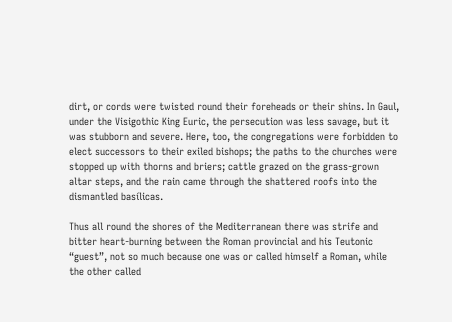dirt, or cords were twisted round their foreheads or their shins. In Gaul, under the Visigothic King Euric, the persecution was less savage, but it was stubborn and severe. Here, too, the congregations were forbidden to elect successors to their exiled bishops; the paths to the churches were stopped up with thorns and briers; cattle grazed on the grass-grown altar steps, and the rain came through the shattered roofs into the dismantled basílicas.

Thus all round the shores of the Mediterranean there was strife and bitter heart-burning between the Roman provincial and his Teutonic “guest”, not so much because one was or called himself a Roman, while the other called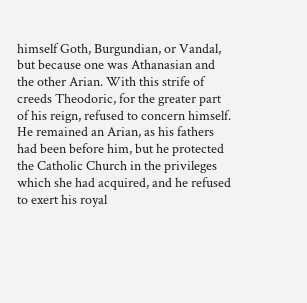himself Goth, Burgundian, or Vandal, but because one was Athanasian and the other Arian. With this strife of creeds Theodoric, for the greater part of his reign, refused to concern himself. He remained an Arian, as his fathers had been before him, but he protected the Catholic Church in the privileges which she had acquired, and he refused to exert his royal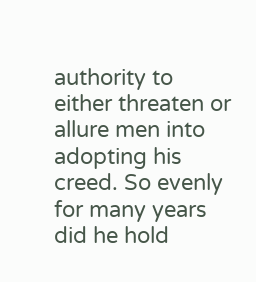authority to either threaten or allure men into adopting his creed. So evenly for many years did he hold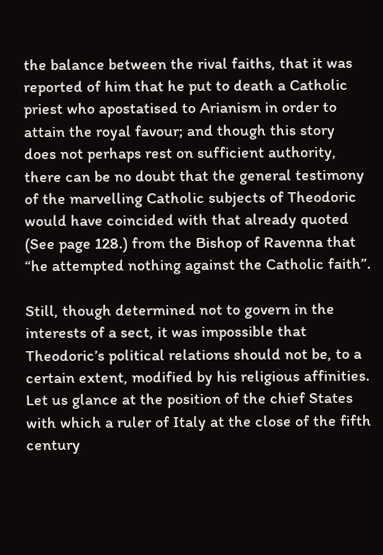the balance between the rival faiths, that it was reported of him that he put to death a Catholic priest who apostatised to Arianism in order to attain the royal favour; and though this story does not perhaps rest on sufficient authority, there can be no doubt that the general testimony of the marvelling Catholic subjects of Theodoric would have coincided with that already quoted (See page 128.) from the Bishop of Ravenna that “he attempted nothing against the Catholic faith”.

Still, though determined not to govern in the interests of a sect, it was impossible that Theodoric’s political relations should not be, to a certain extent, modified by his religious affinities. Let us glance at the position of the chief States with which a ruler of Italy at the close of the fifth century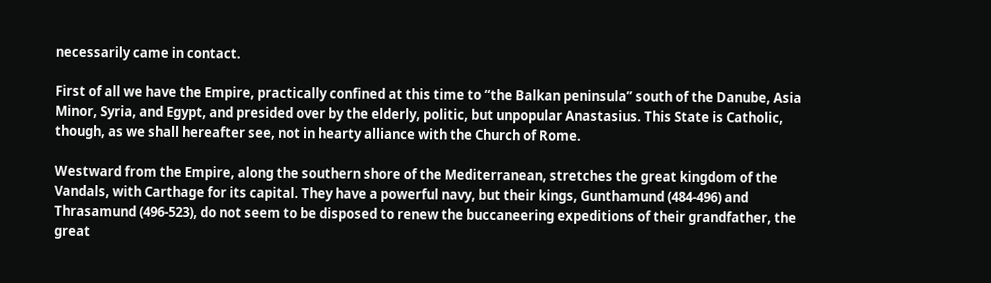necessarily came in contact.

First of all we have the Empire, practically confined at this time to “the Balkan peninsula” south of the Danube, Asia Minor, Syria, and Egypt, and presided over by the elderly, politic, but unpopular Anastasius. This State is Catholic, though, as we shall hereafter see, not in hearty alliance with the Church of Rome.

Westward from the Empire, along the southern shore of the Mediterranean, stretches the great kingdom of the Vandals, with Carthage for its capital. They have a powerful navy, but their kings, Gunthamund (484-496) and Thrasamund (496-523), do not seem to be disposed to renew the buccaneering expeditions of their grandfather, the great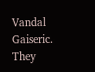Vandal Gaiseric. They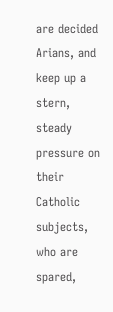are decided Arians, and keep up a stern, steady pressure on their Catholic subjects, who are spared,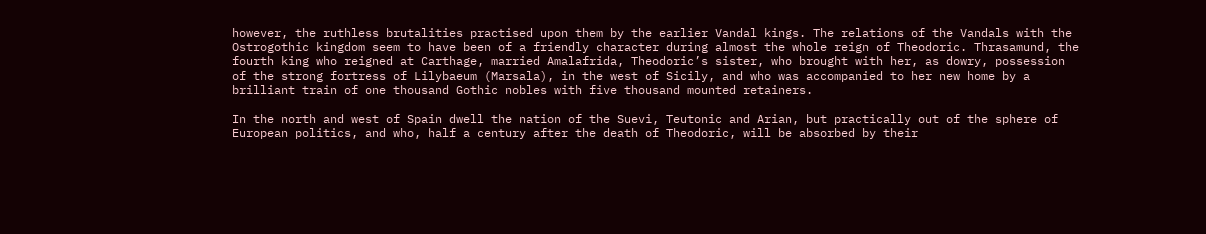however, the ruthless brutalities practised upon them by the earlier Vandal kings. The relations of the Vandals with the Ostrogothic kingdom seem to have been of a friendly character during almost the whole reign of Theodoric. Thrasamund, the fourth king who reigned at Carthage, married Amalafrida, Theodoric’s sister, who brought with her, as dowry, possession of the strong fortress of Lilybaeum (Marsala), in the west of Sicily, and who was accompanied to her new home by a brilliant train of one thousand Gothic nobles with five thousand mounted retainers.

In the north and west of Spain dwell the nation of the Suevi, Teutonic and Arian, but practically out of the sphere of European politics, and who, half a century after the death of Theodoric, will be absorbed by their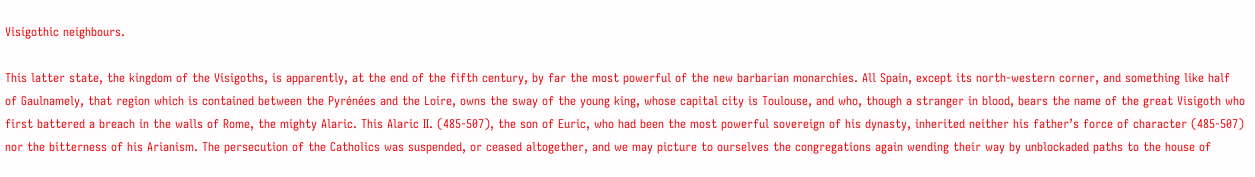Visigothic neighbours.

This latter state, the kingdom of the Visigoths, is apparently, at the end of the fifth century, by far the most powerful of the new barbarian monarchies. All Spain, except its north-western corner, and something like half of Gaulnamely, that region which is contained between the Pyrénées and the Loire, owns the sway of the young king, whose capital city is Toulouse, and who, though a stranger in blood, bears the name of the great Visigoth who first battered a breach in the walls of Rome, the mighty Alaric. This Alaric II. (485-507), the son of Euric, who had been the most powerful sovereign of his dynasty, inherited neither his father’s force of character (485-507) nor the bitterness of his Arianism. The persecution of the Catholics was suspended, or ceased altogether, and we may picture to ourselves the congregations again wending their way by unblockaded paths to the house of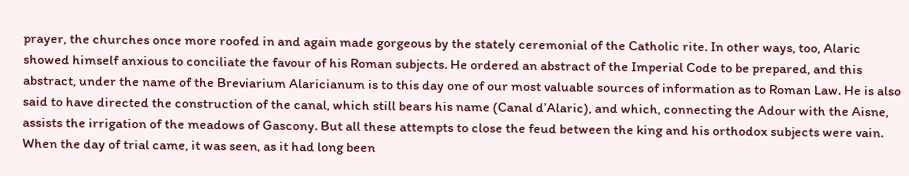prayer, the churches once more roofed in and again made gorgeous by the stately ceremonial of the Catholic rite. In other ways, too, Alaric showed himself anxious to conciliate the favour of his Roman subjects. He ordered an abstract of the Imperial Code to be prepared, and this abstract, under the name of the Breviarium Alaricianum is to this day one of our most valuable sources of information as to Roman Law. He is also said to have directed the construction of the canal, which still bears his name (Canal d’Alaric), and which, connecting the Adour with the Aisne, assists the irrigation of the meadows of Gascony. But all these attempts to close the feud between the king and his orthodox subjects were vain. When the day of trial came, it was seen, as it had long been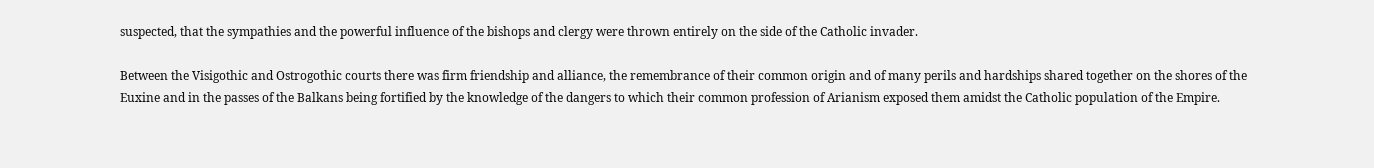suspected, that the sympathies and the powerful influence of the bishops and clergy were thrown entirely on the side of the Catholic invader.

Between the Visigothic and Ostrogothic courts there was firm friendship and alliance, the remembrance of their common origin and of many perils and hardships shared together on the shores of the Euxine and in the passes of the Balkans being fortified by the knowledge of the dangers to which their common profession of Arianism exposed them amidst the Catholic population of the Empire.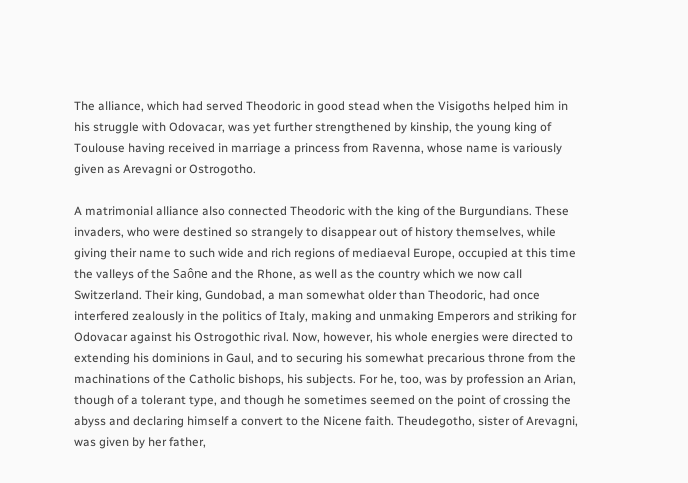The alliance, which had served Theodoric in good stead when the Visigoths helped him in his struggle with Odovacar, was yet further strengthened by kinship, the young king of Toulouse having received in marriage a princess from Ravenna, whose name is variously given as Arevagni or Ostrogotho.

A matrimonial alliance also connected Theodoric with the king of the Burgundians. These invaders, who were destined so strangely to disappear out of history themselves, while giving their name to such wide and rich regions of mediaeval Europe, occupied at this time the valleys of the Saône and the Rhone, as well as the country which we now call Switzerland. Their king, Gundobad, a man somewhat older than Theodoric, had once interfered zealously in the politics of Italy, making and unmaking Emperors and striking for Odovacar against his Ostrogothic rival. Now, however, his whole energies were directed to extending his dominions in Gaul, and to securing his somewhat precarious throne from the machinations of the Catholic bishops, his subjects. For he, too, was by profession an Arian, though of a tolerant type, and though he sometimes seemed on the point of crossing the abyss and declaring himself a convert to the Nicene faith. Theudegotho, sister of Arevagni, was given by her father,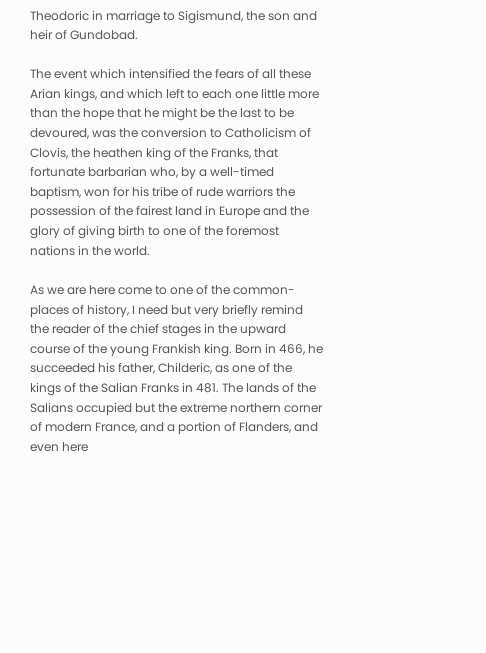Theodoric in marriage to Sigismund, the son and heir of Gundobad.

The event which intensified the fears of all these Arian kings, and which left to each one little more than the hope that he might be the last to be devoured, was the conversion to Catholicism of Clovis, the heathen king of the Franks, that fortunate barbarian who, by a well-timed baptism, won for his tribe of rude warriors the possession of the fairest land in Europe and the glory of giving birth to one of the foremost nations in the world.

As we are here come to one of the common-places of history, I need but very briefly remind the reader of the chief stages in the upward course of the young Frankish king. Born in 466, he succeeded his father, Childeric, as one of the kings of the Salian Franks in 481. The lands of the Salians occupied but the extreme northern corner of modern France, and a portion of Flanders, and even here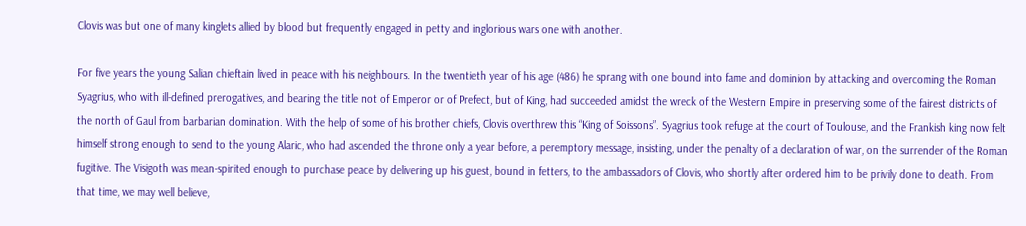Clovis was but one of many kinglets allied by blood but frequently engaged in petty and inglorious wars one with another.

For five years the young Salian chieftain lived in peace with his neighbours. In the twentieth year of his age (486) he sprang with one bound into fame and dominion by attacking and overcoming the Roman Syagrius, who with ill-defined prerogatives, and bearing the title not of Emperor or of Prefect, but of King, had succeeded amidst the wreck of the Western Empire in preserving some of the fairest districts of the north of Gaul from barbarian domination. With the help of some of his brother chiefs, Clovis overthrew this “King of Soissons”. Syagrius took refuge at the court of Toulouse, and the Frankish king now felt himself strong enough to send to the young Alaric, who had ascended the throne only a year before, a peremptory message, insisting, under the penalty of a declaration of war, on the surrender of the Roman fugitive. The Visigoth was mean-spirited enough to purchase peace by delivering up his guest, bound in fetters, to the ambassadors of Clovis, who shortly after ordered him to be privily done to death. From that time, we may well believe,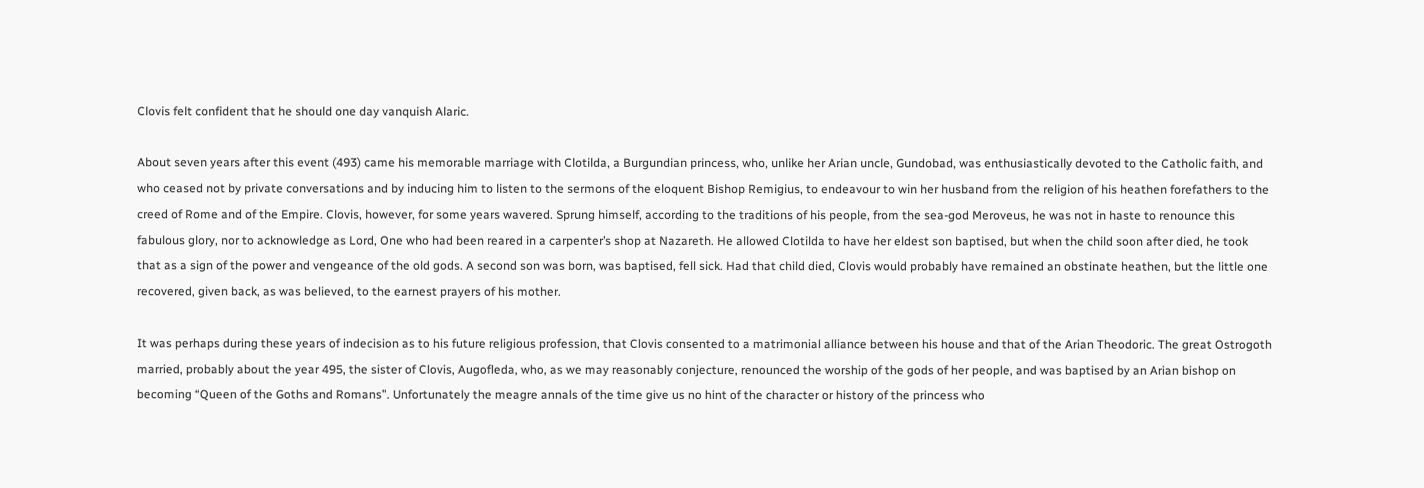Clovis felt confident that he should one day vanquish Alaric.

About seven years after this event (493) came his memorable marriage with Clotilda, a Burgundian princess, who, unlike her Arian uncle, Gundobad, was enthusiastically devoted to the Catholic faith, and who ceased not by private conversations and by inducing him to listen to the sermons of the eloquent Bishop Remigius, to endeavour to win her husband from the religion of his heathen forefathers to the creed of Rome and of the Empire. Clovis, however, for some years wavered. Sprung himself, according to the traditions of his people, from the sea-god Meroveus, he was not in haste to renounce this fabulous glory, nor to acknowledge as Lord, One who had been reared in a carpenter’s shop at Nazareth. He allowed Clotilda to have her eldest son baptised, but when the child soon after died, he took that as a sign of the power and vengeance of the old gods. A second son was born, was baptised, fell sick. Had that child died, Clovis would probably have remained an obstinate heathen, but the little one recovered, given back, as was believed, to the earnest prayers of his mother.

It was perhaps during these years of indecision as to his future religious profession, that Clovis consented to a matrimonial alliance between his house and that of the Arian Theodoric. The great Ostrogoth married, probably about the year 495, the sister of Clovis, Augofleda, who, as we may reasonably conjecture, renounced the worship of the gods of her people, and was baptised by an Arian bishop on becoming “Queen of the Goths and Romans”. Unfortunately the meagre annals of the time give us no hint of the character or history of the princess who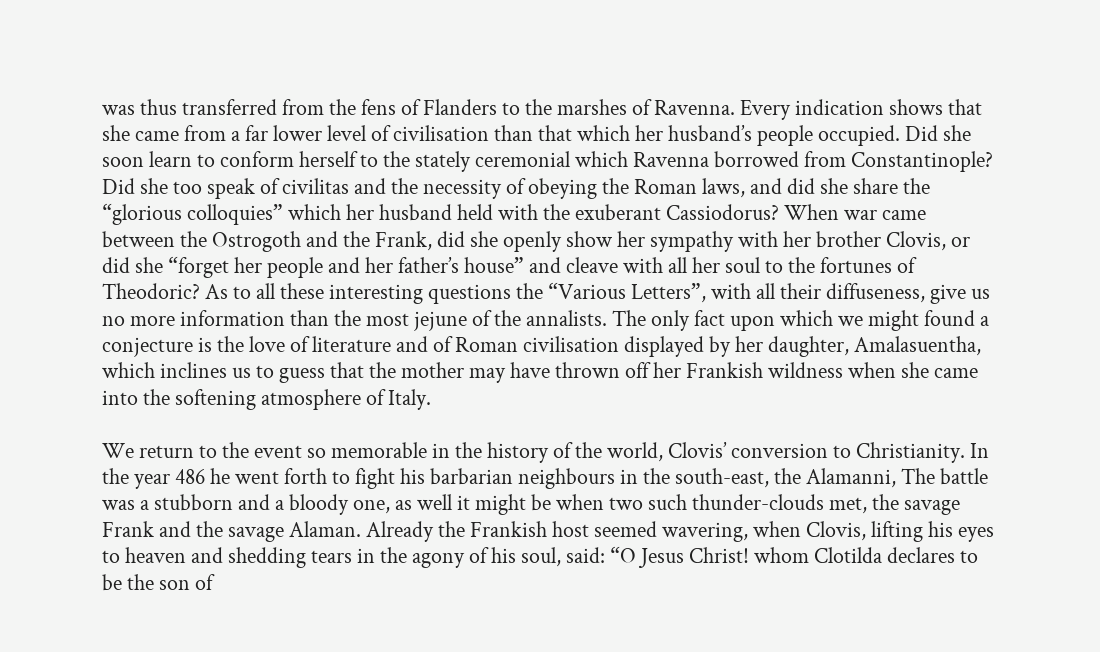was thus transferred from the fens of Flanders to the marshes of Ravenna. Every indication shows that she came from a far lower level of civilisation than that which her husband’s people occupied. Did she soon learn to conform herself to the stately ceremonial which Ravenna borrowed from Constantinople? Did she too speak of civilitas and the necessity of obeying the Roman laws, and did she share the “glorious colloquies” which her husband held with the exuberant Cassiodorus? When war came between the Ostrogoth and the Frank, did she openly show her sympathy with her brother Clovis, or did she “forget her people and her father’s house” and cleave with all her soul to the fortunes of Theodoric? As to all these interesting questions the “Various Letters”, with all their diffuseness, give us no more information than the most jejune of the annalists. The only fact upon which we might found a conjecture is the love of literature and of Roman civilisation displayed by her daughter, Amalasuentha, which inclines us to guess that the mother may have thrown off her Frankish wildness when she came into the softening atmosphere of Italy.

We return to the event so memorable in the history of the world, Clovis’ conversion to Christianity. In the year 486 he went forth to fight his barbarian neighbours in the south-east, the Alamanni, The battle was a stubborn and a bloody one, as well it might be when two such thunder-clouds met, the savage Frank and the savage Alaman. Already the Frankish host seemed wavering, when Clovis, lifting his eyes to heaven and shedding tears in the agony of his soul, said: “O Jesus Christ! whom Clotilda declares to be the son of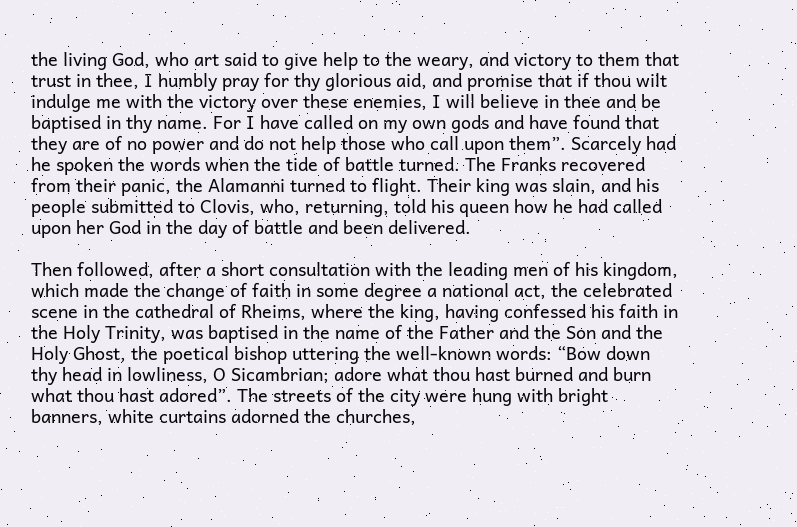the living God, who art said to give help to the weary, and victory to them that trust in thee, I humbly pray for thy glorious aid, and promise that if thou wilt indulge me with the victory over these enemies, I will believe in thee and be baptised in thy name. For I have called on my own gods and have found that they are of no power and do not help those who call upon them”. Scarcely had he spoken the words when the tide of battle turned. The Franks recovered from their panic, the Alamanni turned to flight. Their king was slain, and his people submitted to Clovis, who, returning, told his queen how he had called upon her God in the day of battle and been delivered.

Then followed, after a short consultation with the leading men of his kingdom, which made the change of faith in some degree a national act, the celebrated scene in the cathedral of Rheims, where the king, having confessed his faith in the Holy Trinity, was baptised in the name of the Father and the Son and the Holy Ghost, the poetical bishop uttering the well-known words: “Bow down thy head in lowliness, O Sicambrian; adore what thou hast burned and burn what thou hast adored”. The streets of the city were hung with bright banners, white curtains adorned the churches,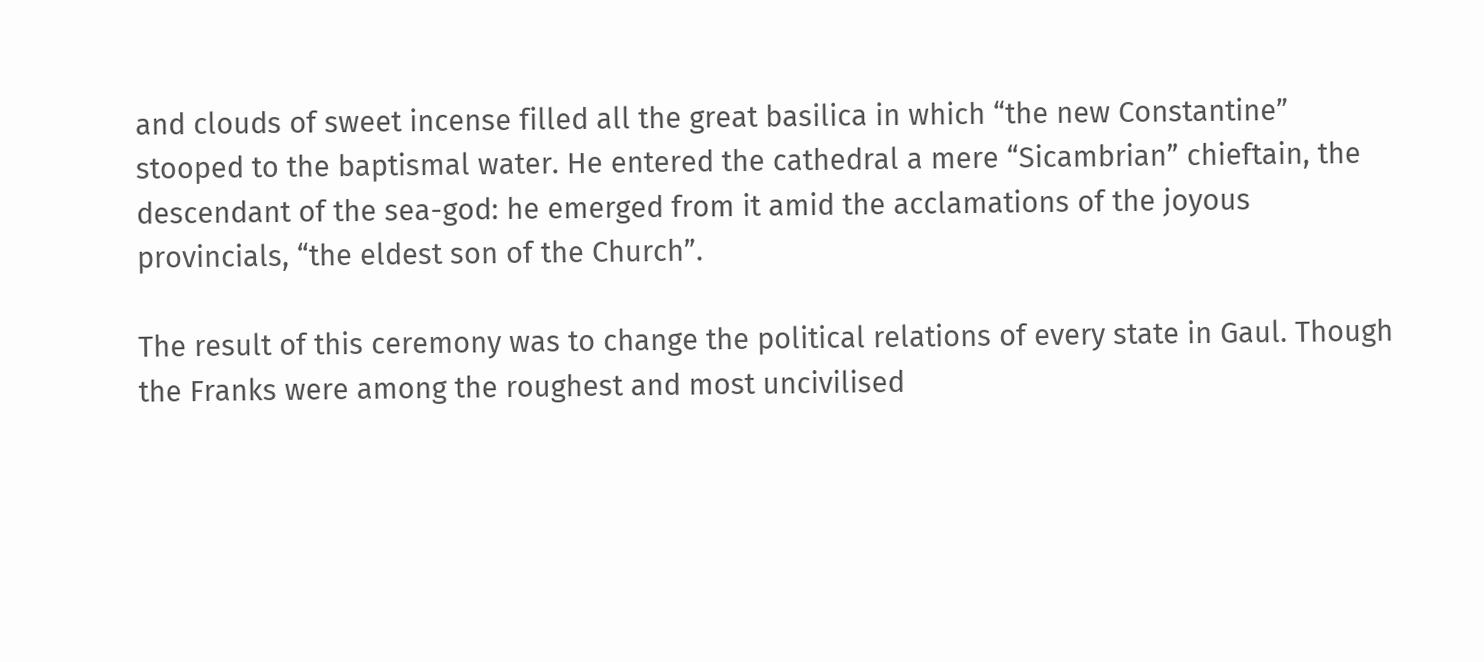and clouds of sweet incense filled all the great basilica in which “the new Constantine” stooped to the baptismal water. He entered the cathedral a mere “Sicambrian” chieftain, the descendant of the sea-god: he emerged from it amid the acclamations of the joyous provincials, “the eldest son of the Church”.

The result of this ceremony was to change the political relations of every state in Gaul. Though the Franks were among the roughest and most uncivilised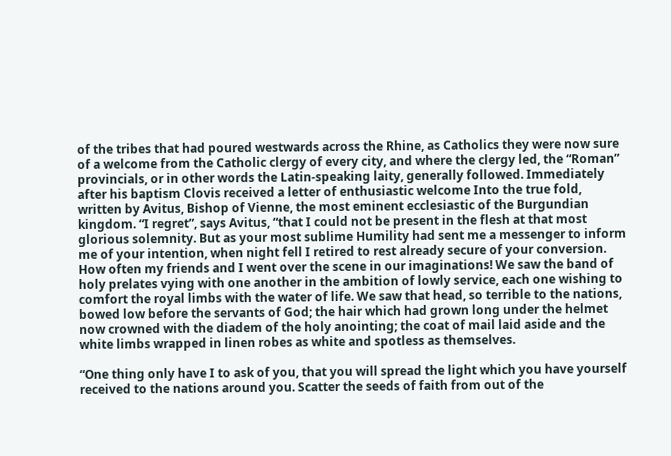of the tribes that had poured westwards across the Rhine, as Catholics they were now sure of a welcome from the Catholic clergy of every city, and where the clergy led, the “Roman” provincials, or in other words the Latin-speaking laity, generally followed. Immediately after his baptism Clovis received a letter of enthusiastic welcome Into the true fold, written by Avitus, Bishop of Vienne, the most eminent ecclesiastic of the Burgundian kingdom. “I regret”, says Avitus, “that I could not be present in the flesh at that most glorious solemnity. But as your most sublime Humility had sent me a messenger to inform me of your intention, when night fell I retired to rest already secure of your conversion. How often my friends and I went over the scene in our imaginations! We saw the band of holy prelates vying with one another in the ambition of lowly service, each one wishing to comfort the royal limbs with the water of life. We saw that head, so terrible to the nations, bowed low before the servants of God; the hair which had grown long under the helmet now crowned with the diadem of the holy anointing; the coat of mail laid aside and the white limbs wrapped in linen robes as white and spotless as themselves.

“One thing only have I to ask of you, that you will spread the light which you have yourself received to the nations around you. Scatter the seeds of faith from out of the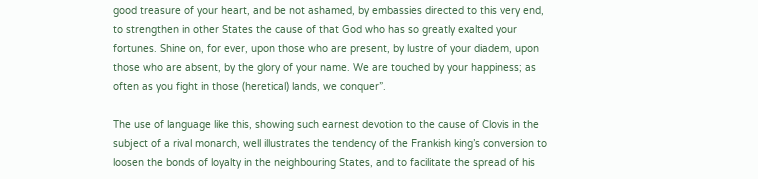good treasure of your heart, and be not ashamed, by embassies directed to this very end, to strengthen in other States the cause of that God who has so greatly exalted your fortunes. Shine on, for ever, upon those who are present, by lustre of your diadem, upon those who are absent, by the glory of your name. We are touched by your happiness; as often as you fight in those (heretical) lands, we conquer”.

The use of language like this, showing such earnest devotion to the cause of Clovis in the subject of a rival monarch, well illustrates the tendency of the Frankish king’s conversion to loosen the bonds of loyalty in the neighbouring States, and to facilitate the spread of his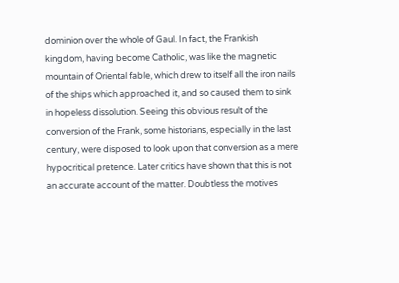dominion over the whole of Gaul. In fact, the Frankish kingdom, having become Catholic, was like the magnetic mountain of Oriental fable, which drew to itself all the iron nails of the ships which approached it, and so caused them to sink in hopeless dissolution. Seeing this obvious result of the conversion of the Frank, some historians, especially in the last century, were disposed to look upon that conversion as a mere hypocritical pretence. Later critics have shown that this is not an accurate account of the matter. Doubtless the motives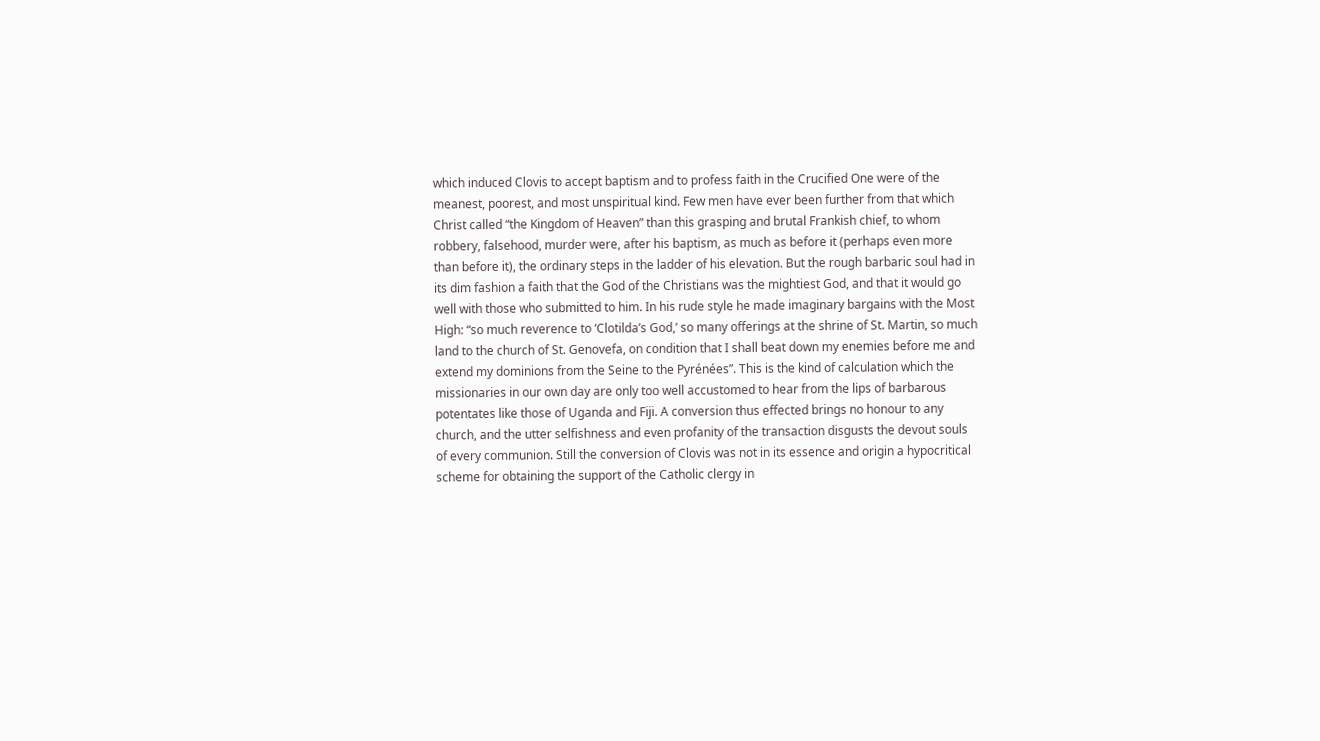which induced Clovis to accept baptism and to profess faith in the Crucified One were of the meanest, poorest, and most unspiritual kind. Few men have ever been further from that which Christ called “the Kingdom of Heaven” than this grasping and brutal Frankish chief, to whom robbery, falsehood, murder were, after his baptism, as much as before it (perhaps even more than before it), the ordinary steps in the ladder of his elevation. But the rough barbaric soul had in its dim fashion a faith that the God of the Christians was the mightiest God, and that it would go well with those who submitted to him. In his rude style he made imaginary bargains with the Most High: “so much reverence to ‘Clotilda’s God,’ so many offerings at the shrine of St. Martin, so much land to the church of St. Genovefa, on condition that I shall beat down my enemies before me and extend my dominions from the Seine to the Pyrénées”. This is the kind of calculation which the missionaries in our own day are only too well accustomed to hear from the lips of barbarous potentates like those of Uganda and Fiji. A conversion thus effected brings no honour to any church, and the utter selfishness and even profanity of the transaction disgusts the devout souls of every communion. Still the conversion of Clovis was not in its essence and origin a hypocritical scheme for obtaining the support of the Catholic clergy in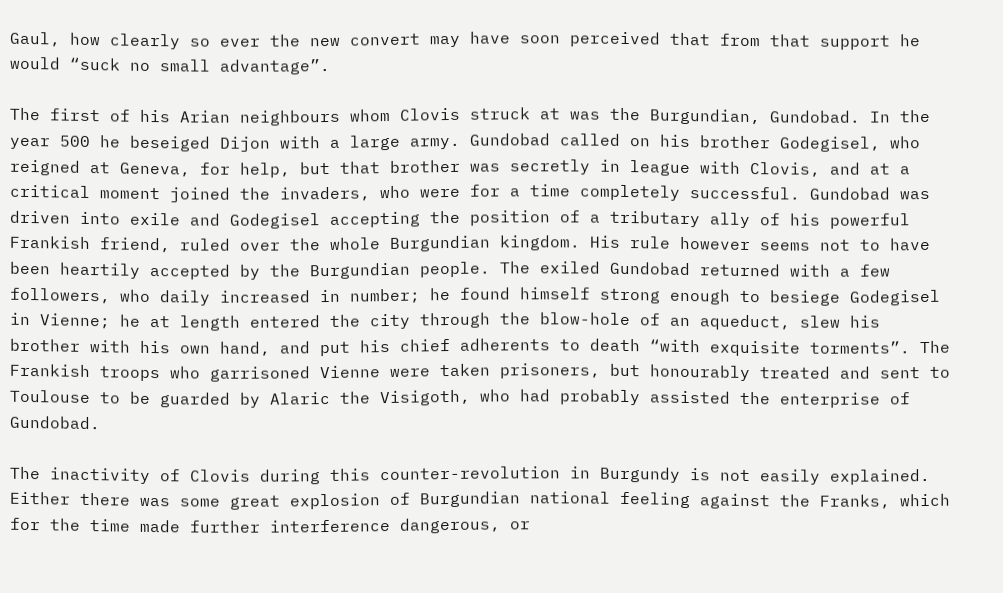Gaul, how clearly so ever the new convert may have soon perceived that from that support he would “suck no small advantage”.

The first of his Arian neighbours whom Clovis struck at was the Burgundian, Gundobad. In the year 500 he beseiged Dijon with a large army. Gundobad called on his brother Godegisel, who reigned at Geneva, for help, but that brother was secretly in league with Clovis, and at a critical moment joined the invaders, who were for a time completely successful. Gundobad was driven into exile and Godegisel accepting the position of a tributary ally of his powerful Frankish friend, ruled over the whole Burgundian kingdom. His rule however seems not to have been heartily accepted by the Burgundian people. The exiled Gundobad returned with a few followers, who daily increased in number; he found himself strong enough to besiege Godegisel in Vienne; he at length entered the city through the blow-hole of an aqueduct, slew his brother with his own hand, and put his chief adherents to death “with exquisite torments”. The Frankish troops who garrisoned Vienne were taken prisoners, but honourably treated and sent to Toulouse to be guarded by Alaric the Visigoth, who had probably assisted the enterprise of Gundobad.

The inactivity of Clovis during this counter-revolution in Burgundy is not easily explained. Either there was some great explosion of Burgundian national feeling against the Franks, which for the time made further interference dangerous, or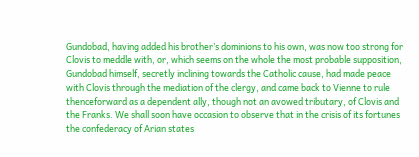Gundobad, having added his brother’s dominions to his own, was now too strong for Clovis to meddle with, or, which seems on the whole the most probable supposition, Gundobad himself, secretly inclining towards the Catholic cause, had made peace with Clovis through the mediation of the clergy, and came back to Vienne to rule thenceforward as a dependent ally, though not an avowed tributary, of Clovis and the Franks. We shall soon have occasion to observe that in the crisis of its fortunes the confederacy of Arian states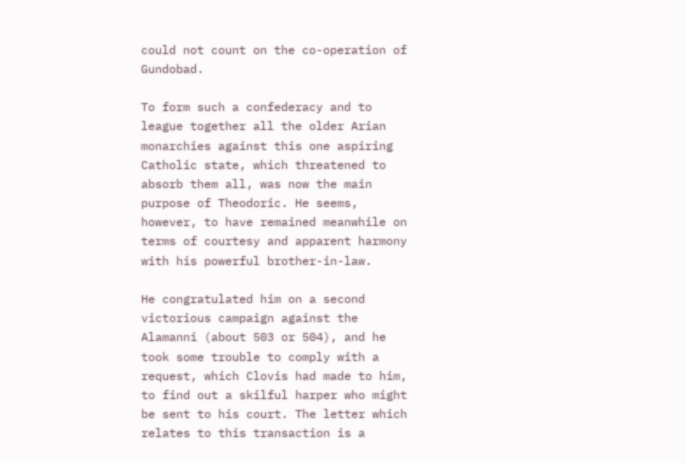could not count on the co-operation of Gundobad.

To form such a confederacy and to league together all the older Arian monarchies against this one aspiring Catholic state, which threatened to absorb them all, was now the main purpose of Theodoric. He seems, however, to have remained meanwhile on terms of courtesy and apparent harmony with his powerful brother-in-law.

He congratulated him on a second victorious campaign against the Alamanni (about 503 or 504), and he took some trouble to comply with a request, which Clovis had made to him, to find out a skilful harper who might be sent to his court. The letter which relates to this transaction is a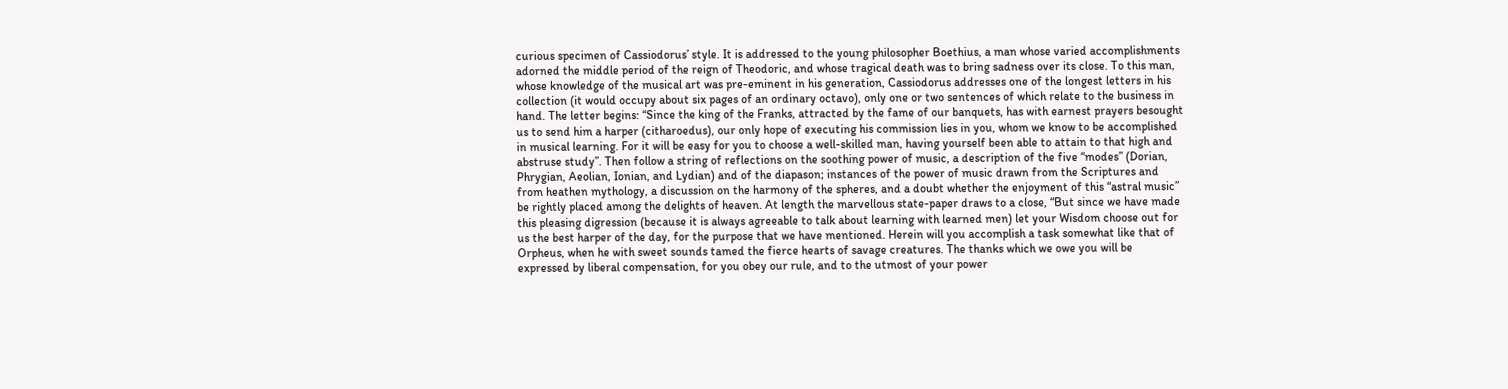curious specimen of Cassiodorus’ style. It is addressed to the young philosopher Boethius, a man whose varied accomplishments adorned the middle period of the reign of Theodoric, and whose tragical death was to bring sadness over its close. To this man, whose knowledge of the musical art was pre-eminent in his generation, Cassiodorus addresses one of the longest letters in his collection (it would occupy about six pages of an ordinary octavo), only one or two sentences of which relate to the business in hand. The letter begins: “Since the king of the Franks, attracted by the fame of our banquets, has with earnest prayers besought us to send him a harper (citharoedus), our only hope of executing his commission lies in you, whom we know to be accomplished in musical learning. For it will be easy for you to choose a well-skilled man, having yourself been able to attain to that high and abstruse study”. Then follow a string of reflections on the soothing power of music, a description of the five “modes” (Dorian, Phrygian, Aeolian, Ionian, and Lydian) and of the diapason; instances of the power of music drawn from the Scriptures and from heathen mythology, a discussion on the harmony of the spheres, and a doubt whether the enjoyment of this “astral music” be rightly placed among the delights of heaven. At length the marvellous state-paper draws to a close, “But since we have made this pleasing digression (because it is always agreeable to talk about learning with learned men) let your Wisdom choose out for us the best harper of the day, for the purpose that we have mentioned. Herein will you accomplish a task somewhat like that of Orpheus, when he with sweet sounds tamed the fierce hearts of savage creatures. The thanks which we owe you will be expressed by liberal compensation, for you obey our rule, and to the utmost of your power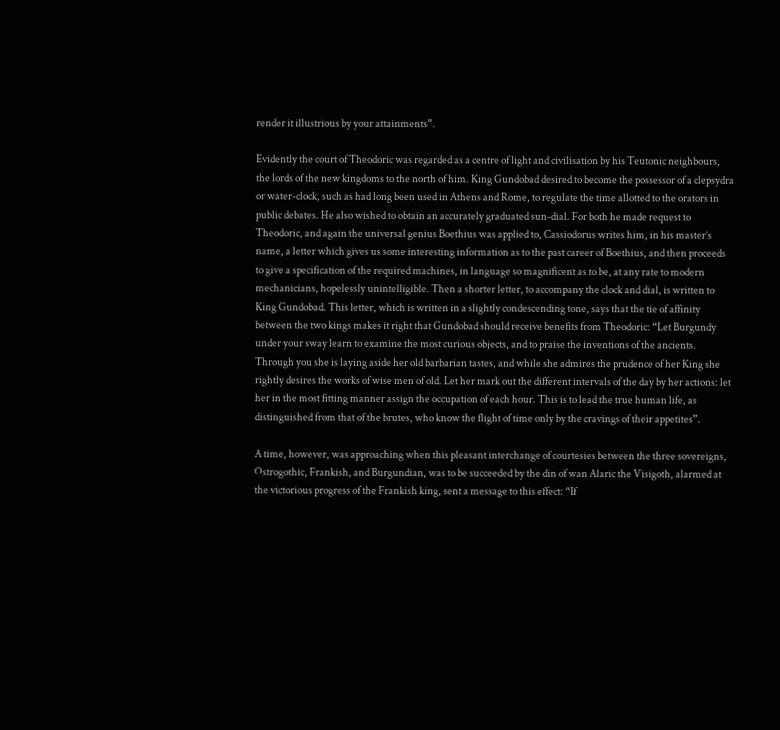render it illustrious by your attainments”.

Evidently the court of Theodoric was regarded as a centre of light and civilisation by his Teutonic neighbours, the lords of the new kingdoms to the north of him. King Gundobad desired to become the possessor of a clepsydra or water-clock, such as had long been used in Athens and Rome, to regulate the time allotted to the orators in public debates. He also wished to obtain an accurately graduated sun-dial. For both he made request to Theodoric, and again the universal genius Boethius was applied to, Cassiodorus writes him, in his master’s name, a letter which gives us some interesting information as to the past career of Boethius, and then proceeds to give a specification of the required machines, in language so magnificent as to be, at any rate to modern mechanicians, hopelessly unintelligible. Then a shorter letter, to accompany the clock and dial, is written to King Gundobad. This letter, which is written in a slightly condescending tone, says that the tie of affinity between the two kings makes it right that Gundobad should receive benefits from Theodoric: “Let Burgundy under your sway learn to examine the most curious objects, and to praise the inventions of the ancients. Through you she is laying aside her old barbarian tastes, and while she admires the prudence of her King she rightly desires the works of wise men of old. Let her mark out the different intervals of the day by her actions: let her in the most fitting manner assign the occupation of each hour. This is to lead the true human life, as distinguished from that of the brutes, who know the flight of time only by the cravings of their appetites”.

A time, however, was approaching when this pleasant interchange of courtesies between the three sovereigns, Ostrogothic, Frankish, and Burgundian, was to be succeeded by the din of wan Alaric the Visigoth, alarmed at the victorious progress of the Frankish king, sent a message to this effect: “If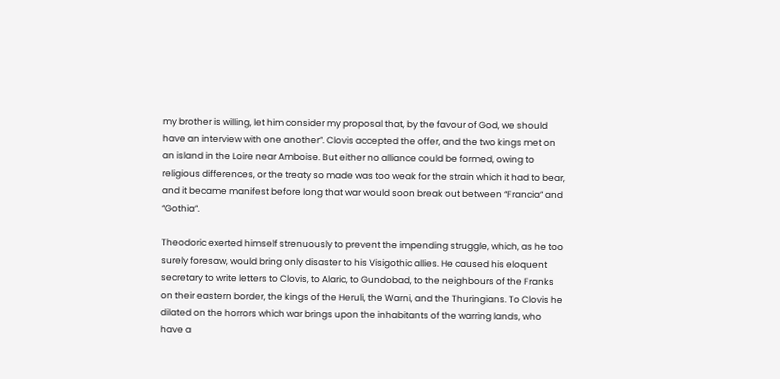my brother is willing, let him consider my proposal that, by the favour of God, we should have an interview with one another”. Clovis accepted the offer, and the two kings met on an island in the Loire near Amboise. But either no alliance could be formed, owing to religious differences, or the treaty so made was too weak for the strain which it had to bear, and it became manifest before long that war would soon break out between “Francia” and “Gothia”.

Theodoric exerted himself strenuously to prevent the impending struggle, which, as he too surely foresaw, would bring only disaster to his Visigothic allies. He caused his eloquent secretary to write letters to Clovis, to Alaric, to Gundobad, to the neighbours of the Franks on their eastern border, the kings of the Heruli, the Warni, and the Thuringians. To Clovis he dilated on the horrors which war brings upon the inhabitants of the warring lands, who have a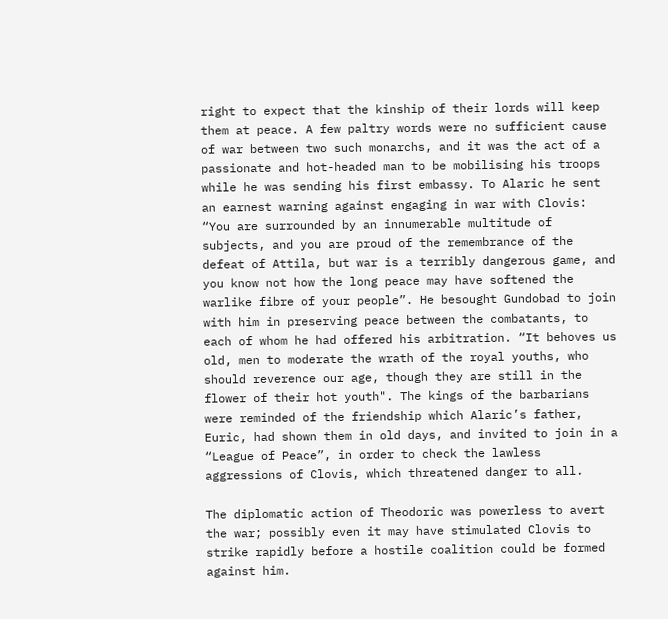right to expect that the kinship of their lords will keep them at peace. A few paltry words were no sufficient cause of war between two such monarchs, and it was the act of a passionate and hot-headed man to be mobilising his troops while he was sending his first embassy. To Alaric he sent an earnest warning against engaging in war with Clovis: “You are surrounded by an innumerable multitude of subjects, and you are proud of the remembrance of the defeat of Attila, but war is a terribly dangerous game, and you know not how the long peace may have softened the warlike fibre of your people”. He besought Gundobad to join with him in preserving peace between the combatants, to each of whom he had offered his arbitration. “It behoves us old, men to moderate the wrath of the royal youths, who should reverence our age, though they are still in the flower of their hot youth". The kings of the barbarians were reminded of the friendship which Alaric’s father, Euric, had shown them in old days, and invited to join in a “League of Peace”, in order to check the lawless aggressions of Clovis, which threatened danger to all.

The diplomatic action of Theodoric was powerless to avert the war; possibly even it may have stimulated Clovis to strike rapidly before a hostile coalition could be formed against him.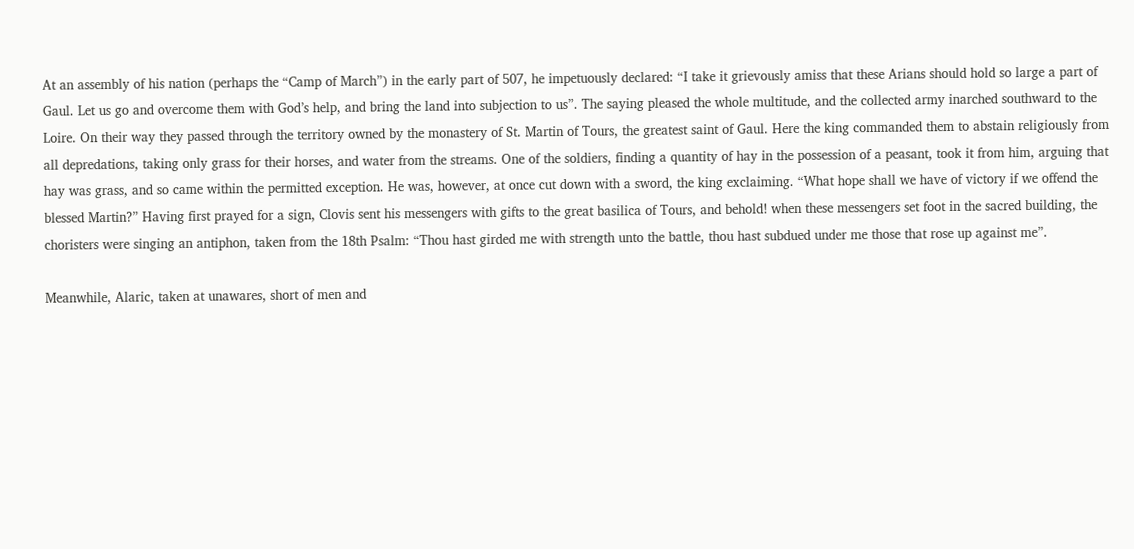At an assembly of his nation (perhaps the “Camp of March”) in the early part of 507, he impetuously declared: “I take it grievously amiss that these Arians should hold so large a part of Gaul. Let us go and overcome them with God’s help, and bring the land into subjection to us”. The saying pleased the whole multitude, and the collected army inarched southward to the Loire. On their way they passed through the territory owned by the monastery of St. Martin of Tours, the greatest saint of Gaul. Here the king commanded them to abstain religiously from all depredations, taking only grass for their horses, and water from the streams. One of the soldiers, finding a quantity of hay in the possession of a peasant, took it from him, arguing that hay was grass, and so came within the permitted exception. He was, however, at once cut down with a sword, the king exclaiming. “What hope shall we have of victory if we offend the blessed Martin?” Having first prayed for a sign, Clovis sent his messengers with gifts to the great basilica of Tours, and behold! when these messengers set foot in the sacred building, the choristers were singing an antiphon, taken from the 18th Psalm: “Thou hast girded me with strength unto the battle, thou hast subdued under me those that rose up against me”.

Meanwhile, Alaric, taken at unawares, short of men and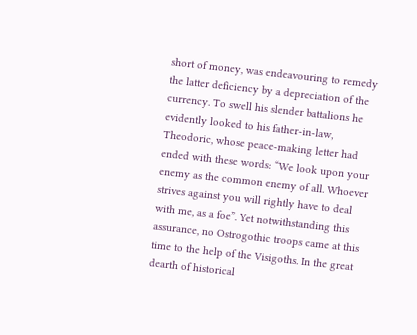short of money, was endeavouring to remedy the latter deficiency by a depreciation of the currency. To swell his slender battalions he evidently looked to his father-in-law, Theodoric, whose peace-making letter had ended with these words: “We look upon your enemy as the common enemy of all. Whoever strives against you will rightly have to deal with me, as a foe”. Yet notwithstanding this assurance, no Ostrogothic troops came at this time to the help of the Visigoths. In the great dearth of historical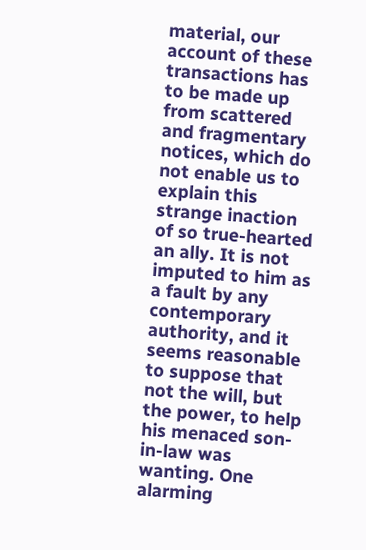material, our account of these transactions has to be made up from scattered and fragmentary notices, which do not enable us to explain this strange inaction of so true-hearted an ally. It is not imputed to him as a fault by any contemporary authority, and it seems reasonable to suppose that not the will, but the power, to help his menaced son-in-law was wanting. One alarming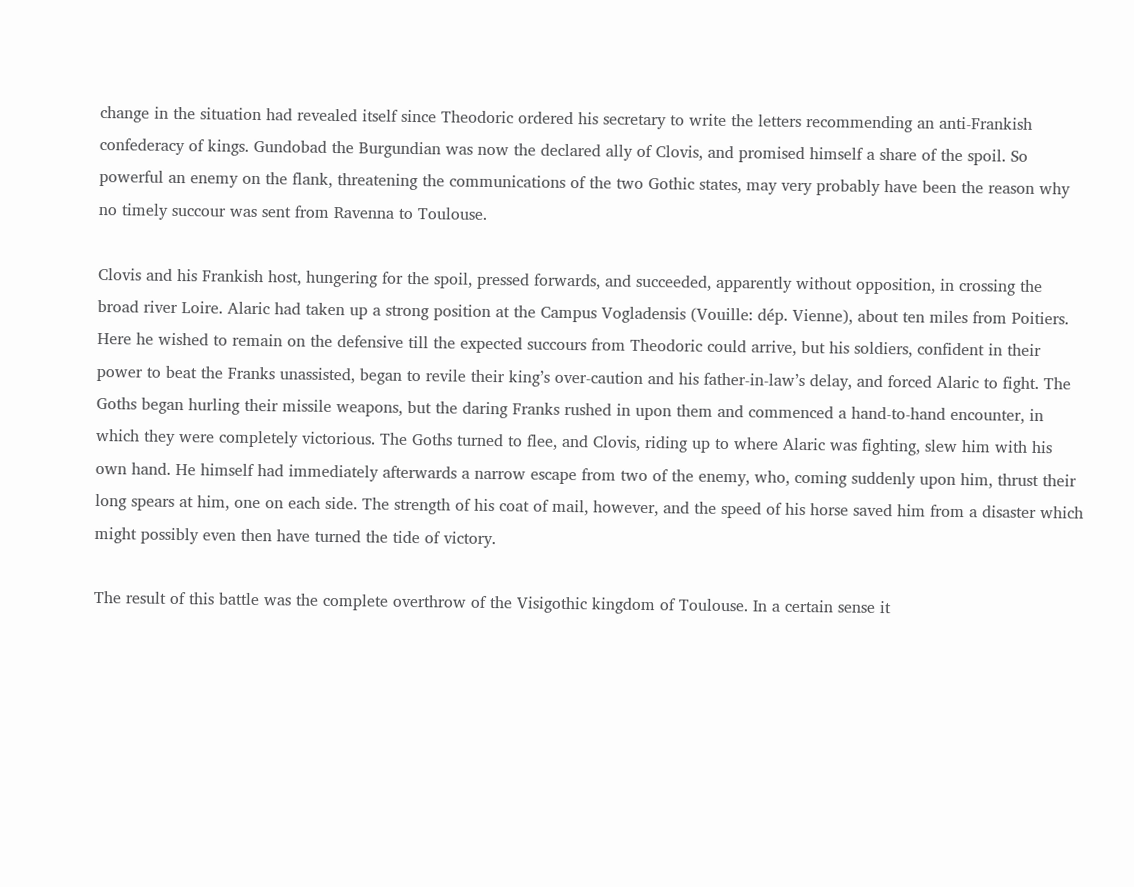change in the situation had revealed itself since Theodoric ordered his secretary to write the letters recommending an anti-Frankish confederacy of kings. Gundobad the Burgundian was now the declared ally of Clovis, and promised himself a share of the spoil. So powerful an enemy on the flank, threatening the communications of the two Gothic states, may very probably have been the reason why no timely succour was sent from Ravenna to Toulouse.

Clovis and his Frankish host, hungering for the spoil, pressed forwards, and succeeded, apparently without opposition, in crossing the broad river Loire. Alaric had taken up a strong position at the Campus Vogladensis (Vouille: dép. Vienne), about ten miles from Poitiers. Here he wished to remain on the defensive till the expected succours from Theodoric could arrive, but his soldiers, confident in their power to beat the Franks unassisted, began to revile their king’s over-caution and his father-in-law’s delay, and forced Alaric to fight. The Goths began hurling their missile weapons, but the daring Franks rushed in upon them and commenced a hand-to-hand encounter, in which they were completely victorious. The Goths turned to flee, and Clovis, riding up to where Alaric was fighting, slew him with his own hand. He himself had immediately afterwards a narrow escape from two of the enemy, who, coming suddenly upon him, thrust their long spears at him, one on each side. The strength of his coat of mail, however, and the speed of his horse saved him from a disaster which might possibly even then have turned the tide of victory.

The result of this battle was the complete overthrow of the Visigothic kingdom of Toulouse. In a certain sense it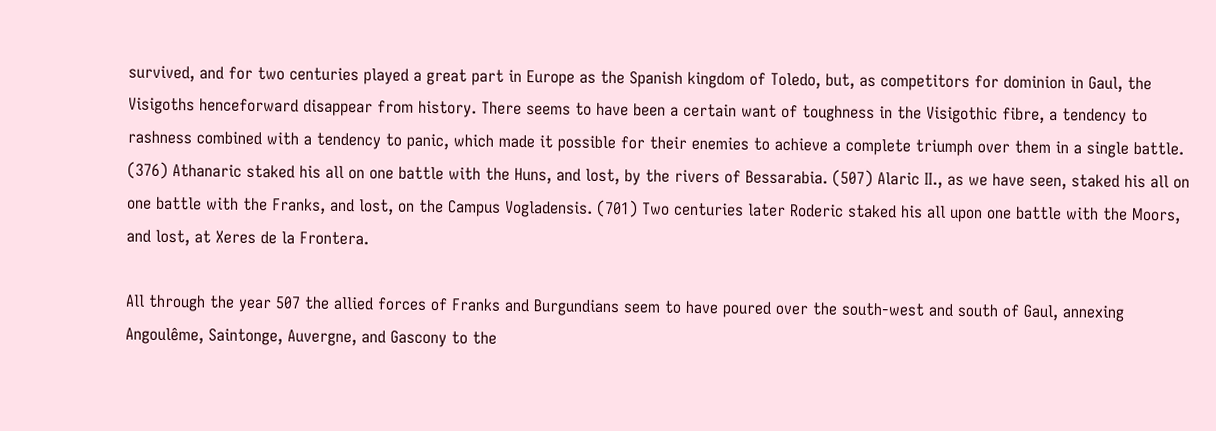survived, and for two centuries played a great part in Europe as the Spanish kingdom of Toledo, but, as competitors for dominion in Gaul, the Visigoths henceforward disappear from history. There seems to have been a certain want of toughness in the Visigothic fibre, a tendency to rashness combined with a tendency to panic, which made it possible for their enemies to achieve a complete triumph over them in a single battle. (376) Athanaric staked his all on one battle with the Huns, and lost, by the rivers of Bessarabia. (507) Alaric II., as we have seen, staked his all on one battle with the Franks, and lost, on the Campus Vogladensis. (701) Two centuries later Roderic staked his all upon one battle with the Moors, and lost, at Xeres de la Frontera.

All through the year 507 the allied forces of Franks and Burgundians seem to have poured over the south-west and south of Gaul, annexing Angoulême, Saintonge, Auvergne, and Gascony to the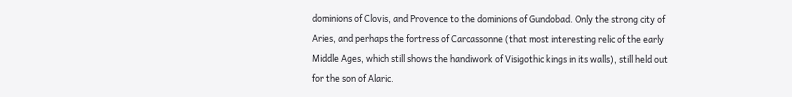dominions of Clovis, and Provence to the dominions of Gundobad. Only the strong city of Aries, and perhaps the fortress of Carcassonne (that most interesting relic of the early Middle Ages, which still shows the handiwork of Visigothic kings in its walls), still held out for the son of Alaric.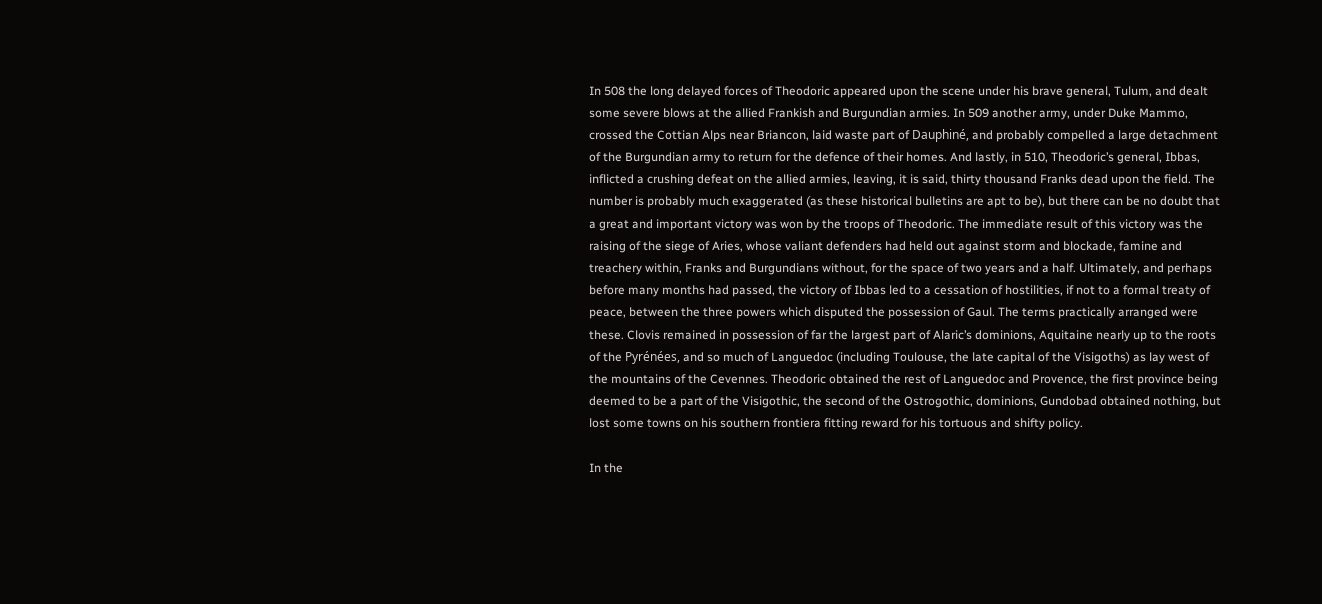In 508 the long delayed forces of Theodoric appeared upon the scene under his brave general, Tulum, and dealt some severe blows at the allied Frankish and Burgundian armies. In 509 another army, under Duke Mammo, crossed the Cottian Alps near Briancon, laid waste part of Dauphiné, and probably compelled a large detachment of the Burgundian army to return for the defence of their homes. And lastly, in 510, Theodoric’s general, Ibbas, inflicted a crushing defeat on the allied armies, leaving, it is said, thirty thousand Franks dead upon the field. The number is probably much exaggerated (as these historical bulletins are apt to be), but there can be no doubt that a great and important victory was won by the troops of Theodoric. The immediate result of this victory was the raising of the siege of Aries, whose valiant defenders had held out against storm and blockade, famine and treachery within, Franks and Burgundians without, for the space of two years and a half. Ultimately, and perhaps before many months had passed, the victory of Ibbas led to a cessation of hostilities, if not to a formal treaty of peace, between the three powers which disputed the possession of Gaul. The terms practically arranged were these. Clovis remained in possession of far the largest part of Alaric’s dominions, Aquitaine nearly up to the roots of the Pyrénées, and so much of Languedoc (including Toulouse, the late capital of the Visigoths) as lay west of the mountains of the Cevennes. Theodoric obtained the rest of Languedoc and Provence, the first province being deemed to be a part of the Visigothic, the second of the Ostrogothic, dominions, Gundobad obtained nothing, but lost some towns on his southern frontiera fitting reward for his tortuous and shifty policy.

In the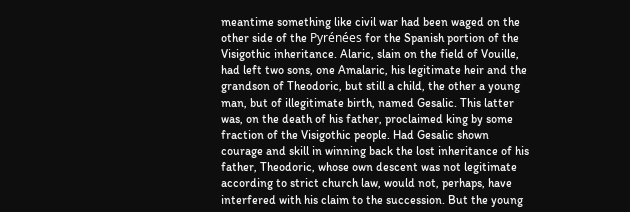meantime something like civil war had been waged on the other side of the Pyrénées for the Spanish portion of the Visigothic inheritance. Alaric, slain on the field of Vouille, had left two sons, one Amalaric, his legitimate heir and the grandson of Theodoric, but still a child, the other a young man, but of illegitimate birth, named Gesalic. This latter was, on the death of his father, proclaimed king by some fraction of the Visigothic people. Had Gesalic shown courage and skill in winning back the lost inheritance of his father, Theodoric, whose own descent was not legitimate according to strict church law, would not, perhaps, have interfered with his claim to the succession. But the young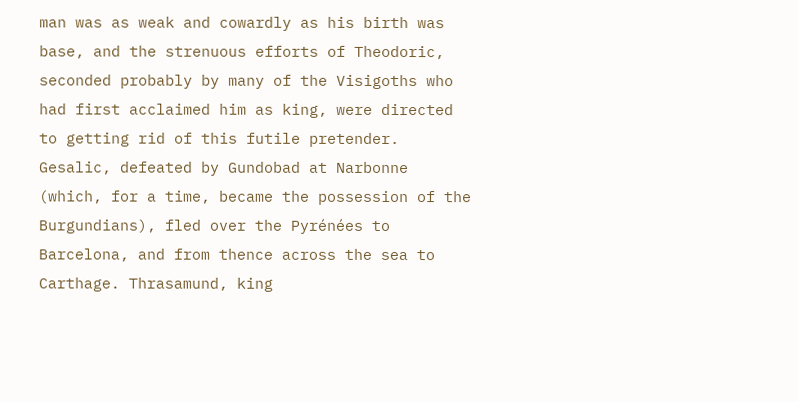man was as weak and cowardly as his birth was base, and the strenuous efforts of Theodoric, seconded probably by many of the Visigoths who had first acclaimed him as king, were directed to getting rid of this futile pretender. Gesalic, defeated by Gundobad at Narbonne (which, for a time, became the possession of the Burgundians), fled over the Pyrénées to Barcelona, and from thence across the sea to Carthage. Thrasamund, king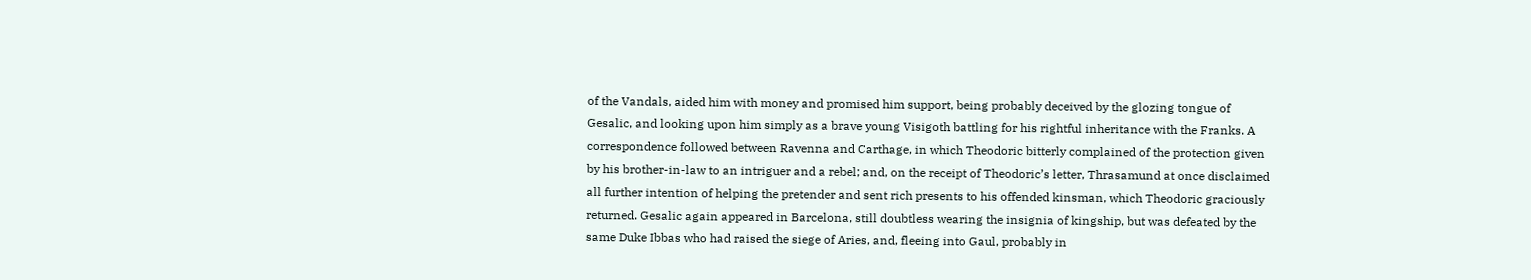of the Vandals, aided him with money and promised him support, being probably deceived by the glozing tongue of Gesalic, and looking upon him simply as a brave young Visigoth battling for his rightful inheritance with the Franks. A correspondence followed between Ravenna and Carthage, in which Theodoric bitterly complained of the protection given by his brother-in-law to an intriguer and a rebel; and, on the receipt of Theodoric’s letter, Thrasamund at once disclaimed all further intention of helping the pretender and sent rich presents to his offended kinsman, which Theodoric graciously returned. Gesalic again appeared in Barcelona, still doubtless wearing the insignia of kingship, but was defeated by the same Duke Ibbas who had raised the siege of Aries, and, fleeing into Gaul, probably in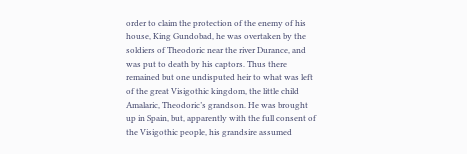order to claim the protection of the enemy of his house, King Gundobad, he was overtaken by the soldiers of Theodoric near the river Durance, and was put to death by his captors. Thus there remained but one undisputed heir to what was left of the great Visigothic kingdom, the little child Amalaric, Theodoric’s grandson. He was brought up in Spain, but, apparently with the full consent of the Visigothic people, his grandsire assumed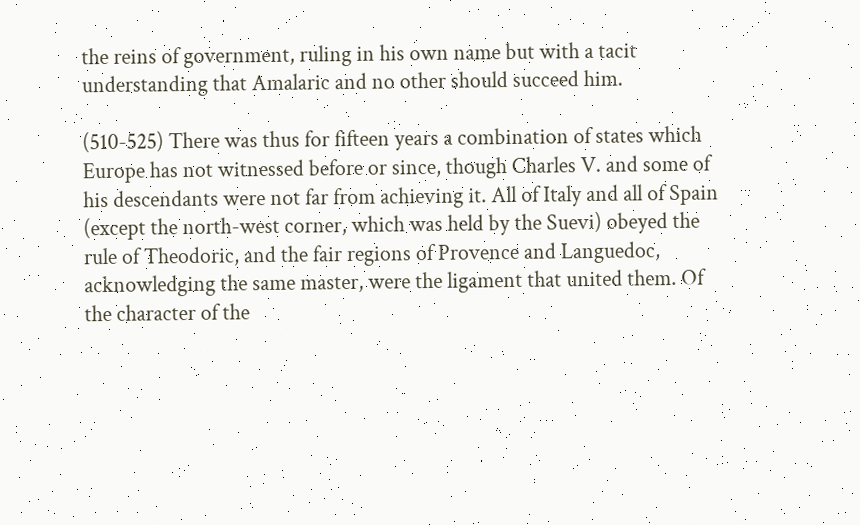the reins of government, ruling in his own name but with a tacit understanding that Amalaric and no other should succeed him.

(510-525) There was thus for fifteen years a combination of states which Europe has not witnessed before or since, though Charles V. and some of his descendants were not far from achieving it. All of Italy and all of Spain (except the north-west corner, which was held by the Suevi) obeyed the rule of Theodoric, and the fair regions of Provence and Languedoc, acknowledging the same master, were the ligament that united them. Of the character of the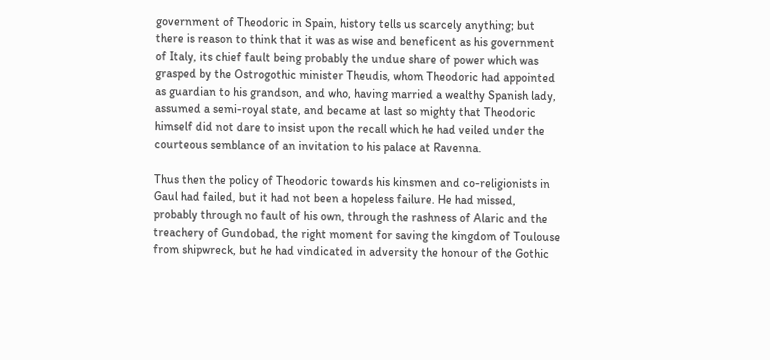government of Theodoric in Spain, history tells us scarcely anything; but there is reason to think that it was as wise and beneficent as his government of Italy, its chief fault being probably the undue share of power which was grasped by the Ostrogothic minister Theudis, whom Theodoric had appointed as guardian to his grandson, and who, having married a wealthy Spanish lady, assumed a semi-royal state, and became at last so mighty that Theodoric himself did not dare to insist upon the recall which he had veiled under the courteous semblance of an invitation to his palace at Ravenna.

Thus then the policy of Theodoric towards his kinsmen and co-religionists in Gaul had failed, but it had not been a hopeless failure. He had missed, probably through no fault of his own, through the rashness of Alaric and the treachery of Gundobad, the right moment for saving the kingdom of Toulouse from shipwreck, but he had vindicated in adversity the honour of the Gothic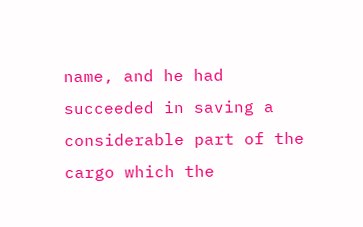name, and he had succeeded in saving a considerable part of the cargo which the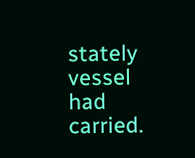stately vessel had carried.